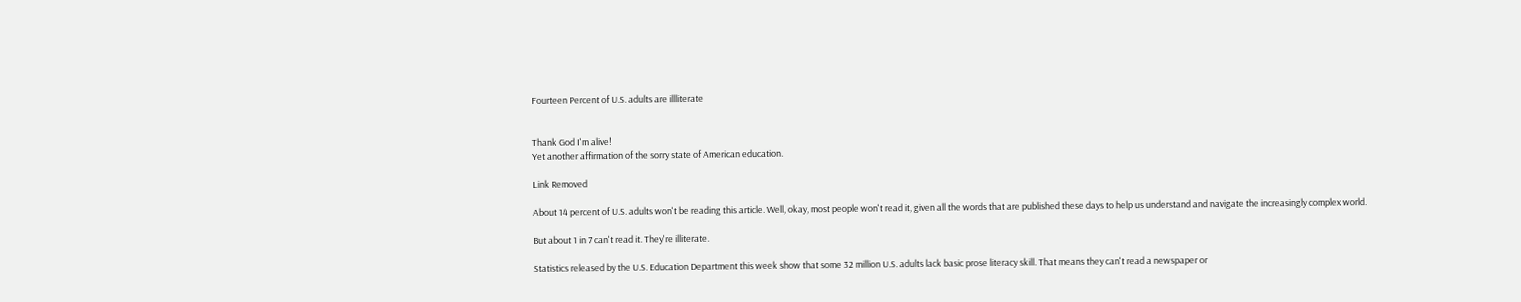Fourteen Percent of U.S. adults are illliterate


Thank God I'm alive!
Yet another affirmation of the sorry state of American education.

Link Removed

About 14 percent of U.S. adults won't be reading this article. Well, okay, most people won't read it, given all the words that are published these days to help us understand and navigate the increasingly complex world.

But about 1 in 7 can't read it. They're illiterate.

Statistics released by the U.S. Education Department this week show that some 32 million U.S. adults lack basic prose literacy skill. That means they can't read a newspaper or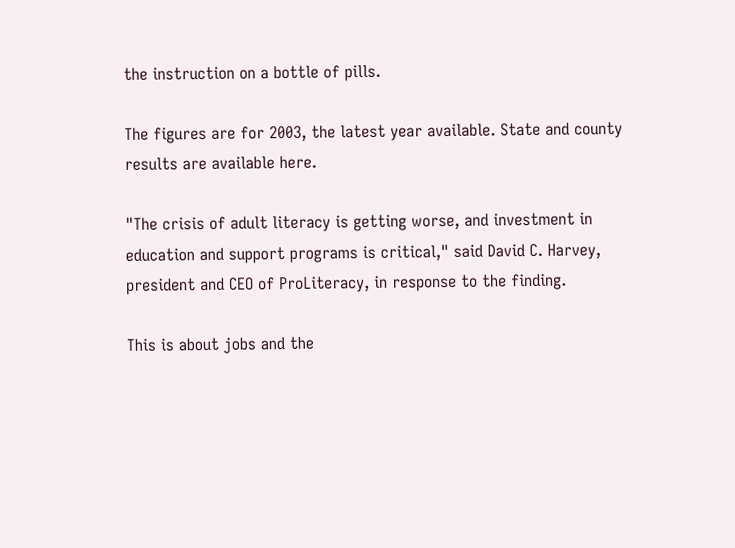the instruction on a bottle of pills.

The figures are for 2003, the latest year available. State and county results are available here.

"The crisis of adult literacy is getting worse, and investment in education and support programs is critical," said David C. Harvey, president and CEO of ProLiteracy, in response to the finding.

This is about jobs and the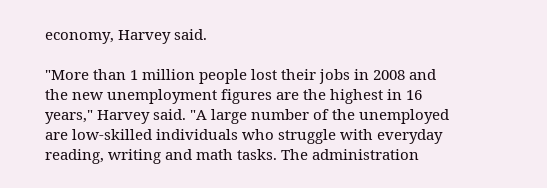economy, Harvey said.

"More than 1 million people lost their jobs in 2008 and the new unemployment figures are the highest in 16 years," Harvey said. "A large number of the unemployed are low-skilled individuals who struggle with everyday reading, writing and math tasks. The administration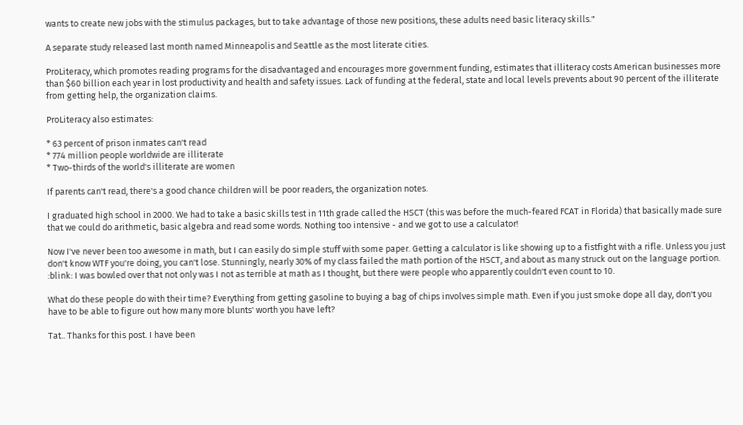wants to create new jobs with the stimulus packages, but to take advantage of those new positions, these adults need basic literacy skills."

A separate study released last month named Minneapolis and Seattle as the most literate cities.

ProLiteracy, which promotes reading programs for the disadvantaged and encourages more government funding, estimates that illiteracy costs American businesses more than $60 billion each year in lost productivity and health and safety issues. Lack of funding at the federal, state and local levels prevents about 90 percent of the illiterate from getting help, the organization claims.

ProLiteracy also estimates:

* 63 percent of prison inmates can't read
* 774 million people worldwide are illiterate
* Two-thirds of the world's illiterate are women

If parents can't read, there's a good chance children will be poor readers, the organization notes.

I graduated high school in 2000. We had to take a basic skills test in 11th grade called the HSCT (this was before the much-feared FCAT in Florida) that basically made sure that we could do arithmetic, basic algebra and read some words. Nothing too intensive - and we got to use a calculator!

Now I've never been too awesome in math, but I can easily do simple stuff with some paper. Getting a calculator is like showing up to a fistfight with a rifle. Unless you just don't know WTF you're doing, you can't lose. Stunningly, nearly 30% of my class failed the math portion of the HSCT, and about as many struck out on the language portion. :blink: I was bowled over that not only was I not as terrible at math as I thought, but there were people who apparently couldn't even count to 10.

What do these people do with their time? Everything from getting gasoline to buying a bag of chips involves simple math. Even if you just smoke dope all day, don't you have to be able to figure out how many more blunts' worth you have left?

Tat.. Thanks for this post. I have been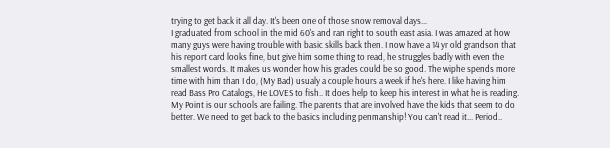trying to get back it all day. It's been one of those snow removal days...
I graduated from school in the mid 60's and ran right to south east asia. I was amazed at how many guys were having trouble with basic skills back then. I now have a 14 yr old grandson that his report card looks fine, but give him some thing to read, he struggles badly with even the smallest words. It makes us wonder how his grades could be so good. The wiphe spends more time with him than I do, (My Bad) usualy a couple hours a week if he's here. I like having him read Bass Pro Catalogs, He LOVES to fish.. It does help to keep his interest in what he is reading.
My Point is our schools are failing. The parents that are involved have the kids that seem to do better. We need to get back to the basics including penmanship! You can't read it... Period..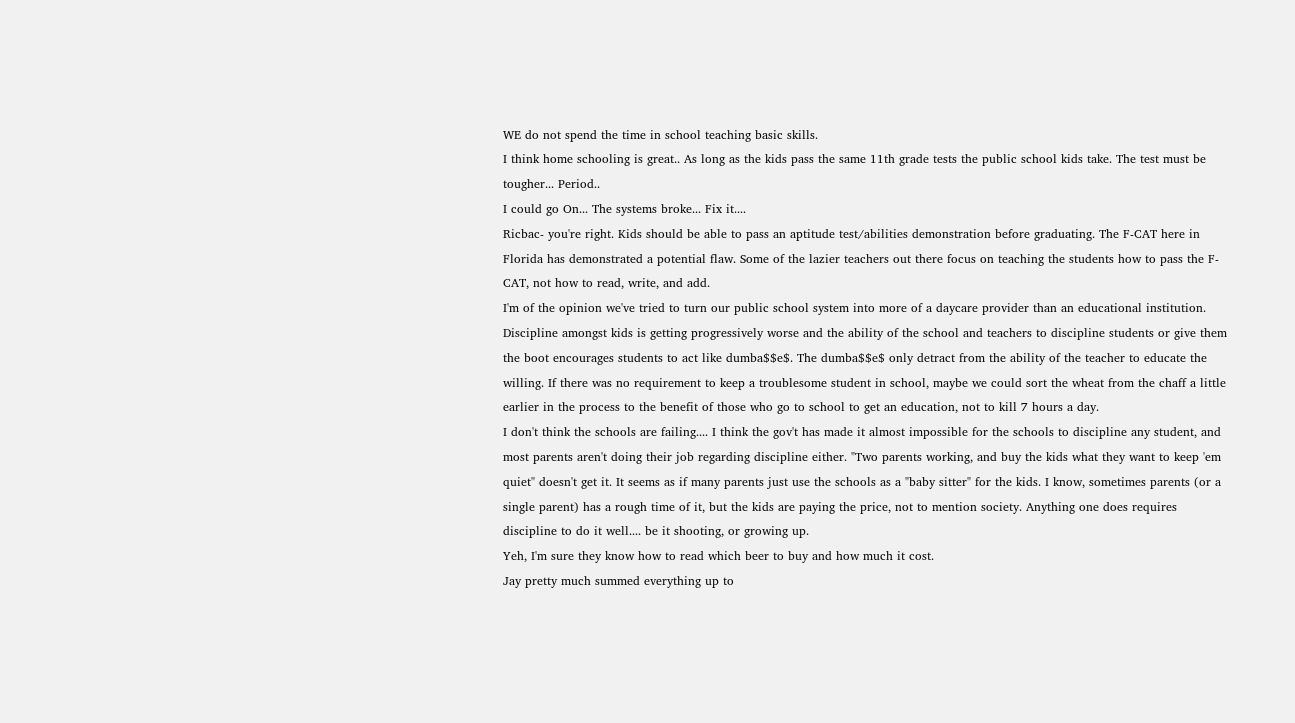WE do not spend the time in school teaching basic skills.
I think home schooling is great.. As long as the kids pass the same 11th grade tests the public school kids take. The test must be tougher... Period..
I could go On... The systems broke... Fix it....
Ricbac- you're right. Kids should be able to pass an aptitude test/abilities demonstration before graduating. The F-CAT here in Florida has demonstrated a potential flaw. Some of the lazier teachers out there focus on teaching the students how to pass the F-CAT, not how to read, write, and add.
I'm of the opinion we've tried to turn our public school system into more of a daycare provider than an educational institution. Discipline amongst kids is getting progressively worse and the ability of the school and teachers to discipline students or give them the boot encourages students to act like dumba$$e$. The dumba$$e$ only detract from the ability of the teacher to educate the willing. If there was no requirement to keep a troublesome student in school, maybe we could sort the wheat from the chaff a little earlier in the process to the benefit of those who go to school to get an education, not to kill 7 hours a day.
I don't think the schools are failing.... I think the gov't has made it almost impossible for the schools to discipline any student, and most parents aren't doing their job regarding discipline either. "Two parents working, and buy the kids what they want to keep 'em quiet" doesn't get it. It seems as if many parents just use the schools as a "baby sitter" for the kids. I know, sometimes parents (or a single parent) has a rough time of it, but the kids are paying the price, not to mention society. Anything one does requires discipline to do it well.... be it shooting, or growing up.
Yeh, I'm sure they know how to read which beer to buy and how much it cost.
Jay pretty much summed everything up to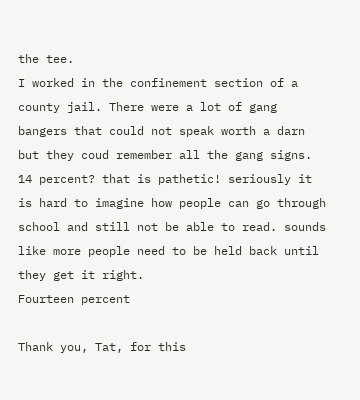the tee.
I worked in the confinement section of a county jail. There were a lot of gang bangers that could not speak worth a darn but they coud remember all the gang signs.
14 percent? that is pathetic! seriously it is hard to imagine how people can go through school and still not be able to read. sounds like more people need to be held back until they get it right.
Fourteen percent

Thank you, Tat, for this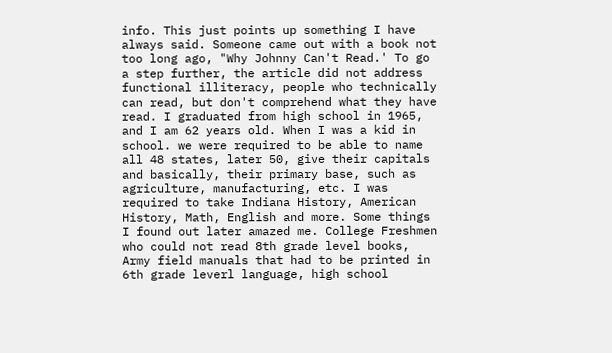info. This just points up something I have always said. Someone came out with a book not too long ago, "Why Johnny Can't Read.' To go a step further, the article did not address functional illiteracy, people who technically can read, but don't comprehend what they have read. I graduated from high school in 1965, and I am 62 years old. When I was a kid in school. we were required to be able to name all 48 states, later 50, give their capitals and basically, their primary base, such as agriculture, manufacturing, etc. I was required to take Indiana History, American History, Math, English and more. Some things I found out later amazed me. College Freshmen who could not read 8th grade level books, Army field manuals that had to be printed in 6th grade leverl language, high school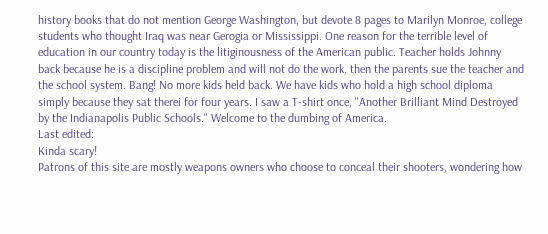history books that do not mention George Washington, but devote 8 pages to Marilyn Monroe, college students who thought Iraq was near Gerogia or Mississippi. One reason for the terrible level of education in our country today is the litiginousness of the American public. Teacher holds Johnny back because he is a discipline problem and will not do the work, then the parents sue the teacher and the school system. Bang! No more kids held back. We have kids who hold a high school diploma simply because they sat therei for four years. I saw a T-shirt once, "Another Brilliant Mind Destroyed by the Indianapolis Public Schools." Welcome to the dumbing of America.
Last edited:
Kinda scary!
Patrons of this site are mostly weapons owners who choose to conceal their shooters, wondering how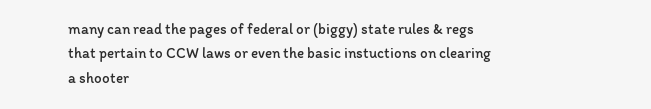many can read the pages of federal or (biggy) state rules & regs that pertain to CCW laws or even the basic instuctions on clearing a shooter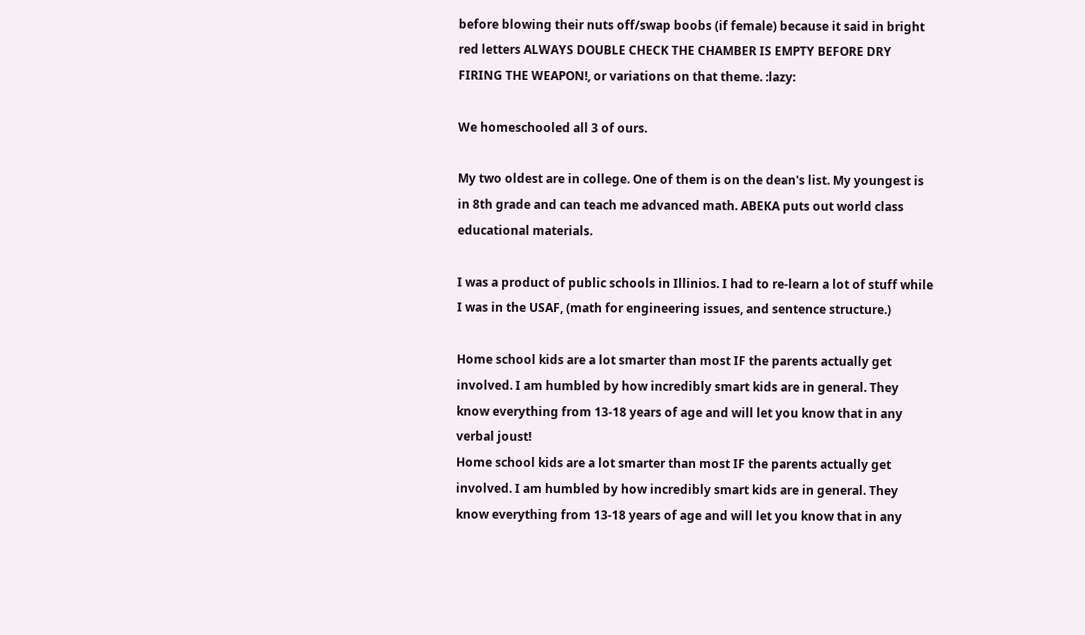before blowing their nuts off/swap boobs (if female) because it said in bright red letters ALWAYS DOUBLE CHECK THE CHAMBER IS EMPTY BEFORE DRY FIRING THE WEAPON!, or variations on that theme. :lazy:

We homeschooled all 3 of ours.

My two oldest are in college. One of them is on the dean's list. My youngest is in 8th grade and can teach me advanced math. ABEKA puts out world class educational materials.

I was a product of public schools in Illinios. I had to re-learn a lot of stuff while I was in the USAF, (math for engineering issues, and sentence structure.)

Home school kids are a lot smarter than most IF the parents actually get involved. I am humbled by how incredibly smart kids are in general. They know everything from 13-18 years of age and will let you know that in any verbal joust!
Home school kids are a lot smarter than most IF the parents actually get involved. I am humbled by how incredibly smart kids are in general. They know everything from 13-18 years of age and will let you know that in any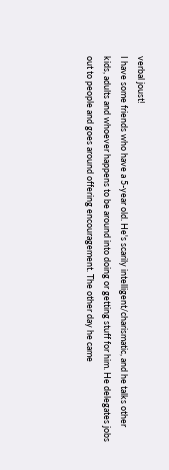verbal joust!
I have some friends who have a 5-year old. He's scarily intelligent/charismatic, and he talks other kids, adults and whoever happens to be around into doing or getting stuff for him. He delegates jobs out to people and goes around offering encouragement. The other day he came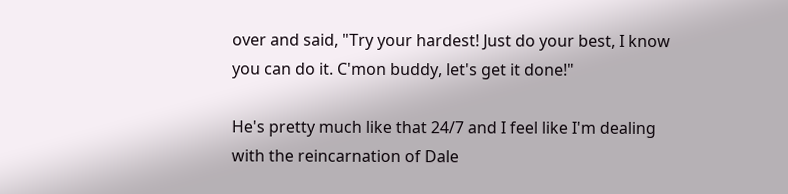over and said, "Try your hardest! Just do your best, I know you can do it. C'mon buddy, let's get it done!"

He's pretty much like that 24/7 and I feel like I'm dealing with the reincarnation of Dale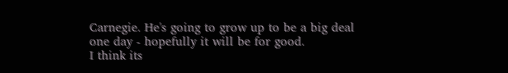Carnegie. He's going to grow up to be a big deal one day - hopefully it will be for good.
I think its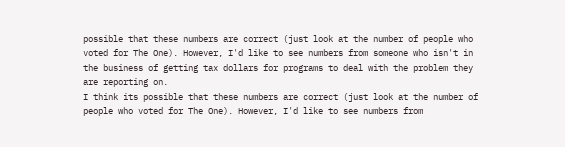possible that these numbers are correct (just look at the number of people who voted for The One). However, I'd like to see numbers from someone who isn't in the business of getting tax dollars for programs to deal with the problem they are reporting on.
I think its possible that these numbers are correct (just look at the number of people who voted for The One). However, I'd like to see numbers from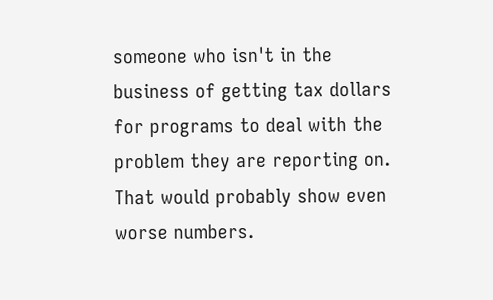someone who isn't in the business of getting tax dollars for programs to deal with the problem they are reporting on.
That would probably show even worse numbers.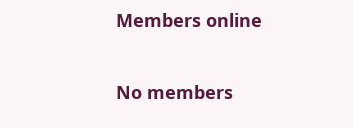Members online

No members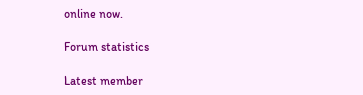online now.

Forum statistics

Latest member